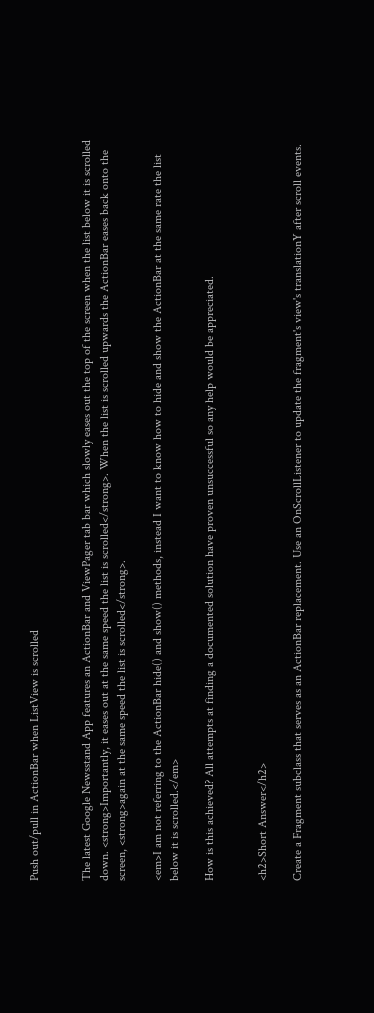Push out/pull in ActionBar when ListView is scrolled


The latest Google Newsstand App features an ActionBar and ViewPager tab bar which slowly eases out the top of the screen when the list below it is scrolled down. <strong>Importantly, it eases out at the same speed the list is scrolled</strong>. When the list is scrolled upwards the ActionBar eases back onto the screen, <strong>again at the same speed the list is scrolled</strong>.

<em>I am not referring to the ActionBar hide() and show() methods, instead I want to know how to hide and show the ActionBar at the same rate the list below it is scrolled.</em>

How is this achieved? All attempts at finding a documented solution have proven unsuccessful so any help would be appreciated.


<h2>Short Answer</h2>

Create a Fragment subclass that serves as an ActionBar replacement. Use an OnScrollListener to update the fragment's view's translationY after scroll events.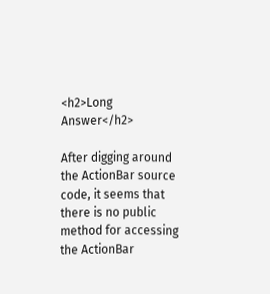<h2>Long Answer</h2>

After digging around the ActionBar source code, it seems that there is no public method for accessing the ActionBar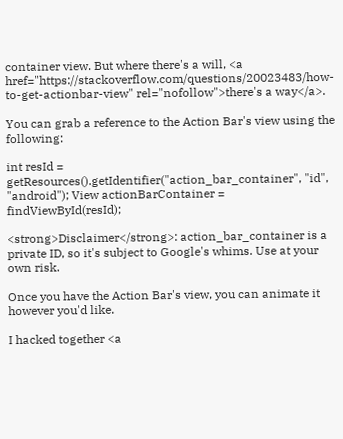container view. But where there's a will, <a href="https://stackoverflow.com/questions/20023483/how-to-get-actionbar-view" rel="nofollow">there's a way</a>.

You can grab a reference to the Action Bar's view using the following:

int resId = getResources().getIdentifier("action_bar_container", "id", "android"); View actionBarContainer = findViewById(resId);

<strong>Disclaimer</strong>: action_bar_container is a private ID, so it's subject to Google's whims. Use at your own risk.

Once you have the Action Bar's view, you can animate it however you'd like.

I hacked together <a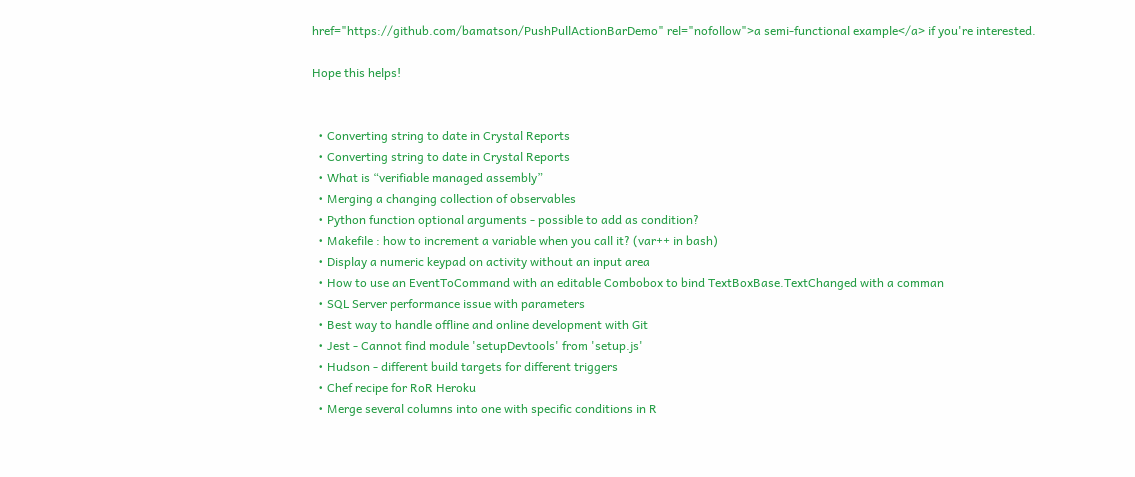href="https://github.com/bamatson/PushPullActionBarDemo" rel="nofollow">a semi-functional example</a> if you're interested.

Hope this helps!


  • Converting string to date in Crystal Reports
  • Converting string to date in Crystal Reports
  • What is “verifiable managed assembly”
  • Merging a changing collection of observables
  • Python function optional arguments - possible to add as condition?
  • Makefile : how to increment a variable when you call it? (var++ in bash)
  • Display a numeric keypad on activity without an input area
  • How to use an EventToCommand with an editable Combobox to bind TextBoxBase.TextChanged with a comman
  • SQL Server performance issue with parameters
  • Best way to handle offline and online development with Git
  • Jest - Cannot find module 'setupDevtools' from 'setup.js'
  • Hudson - different build targets for different triggers
  • Chef recipe for RoR Heroku
  • Merge several columns into one with specific conditions in R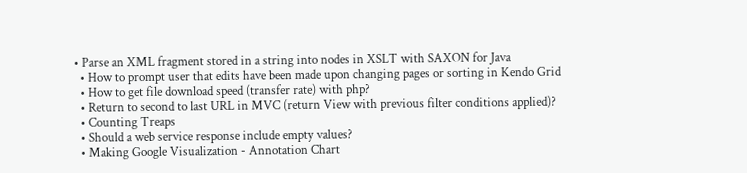• Parse an XML fragment stored in a string into nodes in XSLT with SAXON for Java
  • How to prompt user that edits have been made upon changing pages or sorting in Kendo Grid
  • How to get file download speed (transfer rate) with php?
  • Return to second to last URL in MVC (return View with previous filter conditions applied)?
  • Counting Treaps
  • Should a web service response include empty values?
  • Making Google Visualization - Annotation Chart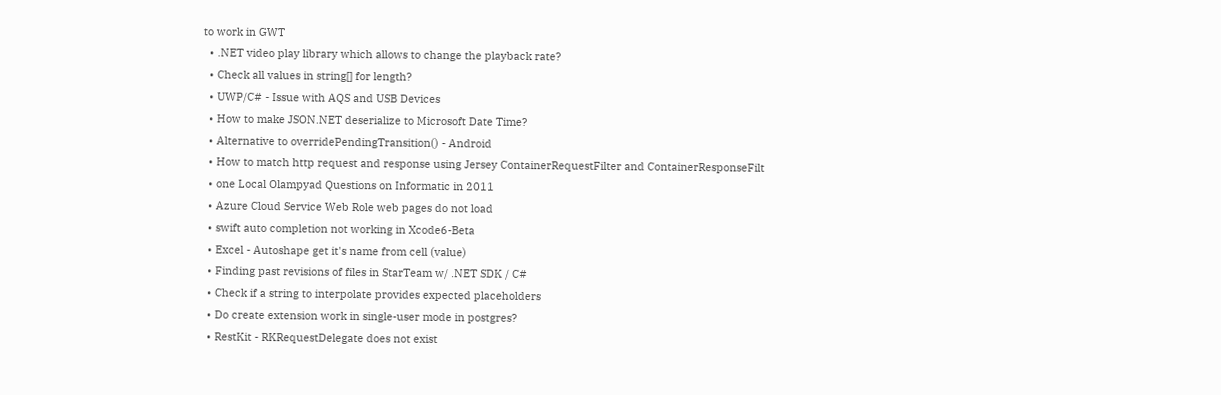to work in GWT
  • .NET video play library which allows to change the playback rate?
  • Check all values in string[] for length?
  • UWP/C# - Issue with AQS and USB Devices
  • How to make JSON.NET deserialize to Microsoft Date Time?
  • Alternative to overridePendingTransition() - Android
  • How to match http request and response using Jersey ContainerRequestFilter and ContainerResponseFilt
  • one Local Olampyad Questions on Informatic in 2011
  • Azure Cloud Service Web Role web pages do not load
  • swift auto completion not working in Xcode6-Beta
  • Excel - Autoshape get it's name from cell (value)
  • Finding past revisions of files in StarTeam w/ .NET SDK / C#
  • Check if a string to interpolate provides expected placeholders
  • Do create extension work in single-user mode in postgres?
  • RestKit - RKRequestDelegate does not exist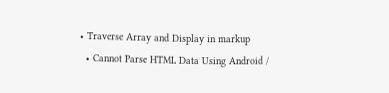• Traverse Array and Display in markup
  • Cannot Parse HTML Data Using Android /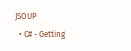JSOUP
  • C# - Getting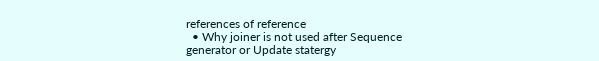references of reference
  • Why joiner is not used after Sequence generator or Update statergy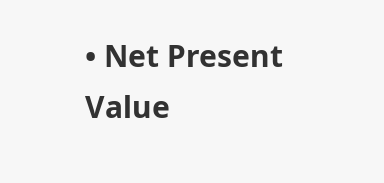• Net Present Value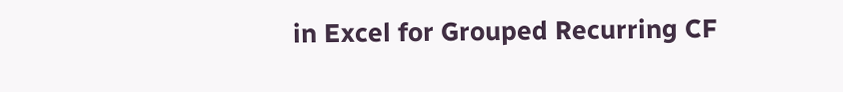in Excel for Grouped Recurring CF